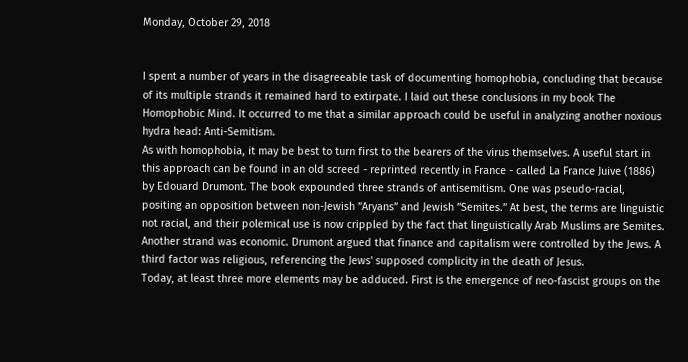Monday, October 29, 2018


I spent a number of years in the disagreeable task of documenting homophobia, concluding that because of its multiple strands it remained hard to extirpate. I laid out these conclusions in my book The Homophobic Mind. It occurred to me that a similar approach could be useful in analyzing another noxious hydra head: Anti-Semitism.
As with homophobia, it may be best to turn first to the bearers of the virus themselves. A useful start in this approach can be found in an old screed - reprinted recently in France - called La France Juive (1886) by Edouard Drumont. The book expounded three strands of antisemitism. One was pseudo-racial, positing an opposition between non-Jewish ”Aryans” and Jewish ”Semites.” At best, the terms are linguistic not racial, and their polemical use is now crippled by the fact that linguistically Arab Muslims are Semites. Another strand was economic. Drumont argued that finance and capitalism were controlled by the Jews. A third factor was religious, referencing the Jews' supposed complicity in the death of Jesus.
Today, at least three more elements may be adduced. First is the emergence of neo-fascist groups on the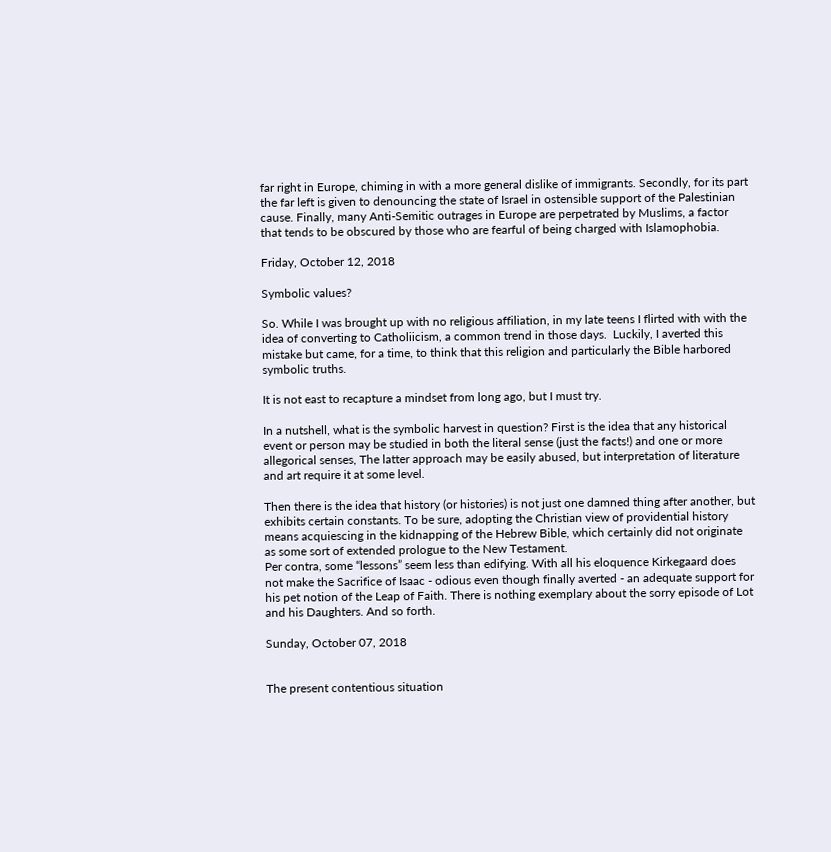far right in Europe, chiming in with a more general dislike of immigrants. Secondly, for its part the far left is given to denouncing the state of Israel in ostensible support of the Palestinian cause. Finally, many Anti-Semitic outrages in Europe are perpetrated by Muslims, a factor that tends to be obscured by those who are fearful of being charged with Islamophobia.

Friday, October 12, 2018

Symbolic values?

So. While I was brought up with no religious affiliation, in my late teens I flirted with with the idea of converting to Catholiicism, a common trend in those days.  Luckily, I averted this mistake but came, for a time, to think that this religion and particularly the Bible harbored symbolic truths.

It is not east to recapture a mindset from long ago, but I must try.

In a nutshell, what is the symbolic harvest in question? First is the idea that any historical event or person may be studied in both the literal sense (just the facts!) and one or more allegorical senses, The latter approach may be easily abused, but interpretation of literature and art require it at some level.

Then there is the idea that history (or histories) is not just one damned thing after another, but exhibits certain constants. To be sure, adopting the Christian view of providential history means acquiescing in the kidnapping of the Hebrew Bible, which certainly did not originate as some sort of extended prologue to the New Testament.
Per contra, some “lessons” seem less than edifying. With all his eloquence Kirkegaard does not make the Sacrifice of Isaac - odious even though finally averted - an adequate support for his pet notion of the Leap of Faith. There is nothing exemplary about the sorry episode of Lot and his Daughters. And so forth.

Sunday, October 07, 2018


The present contentious situation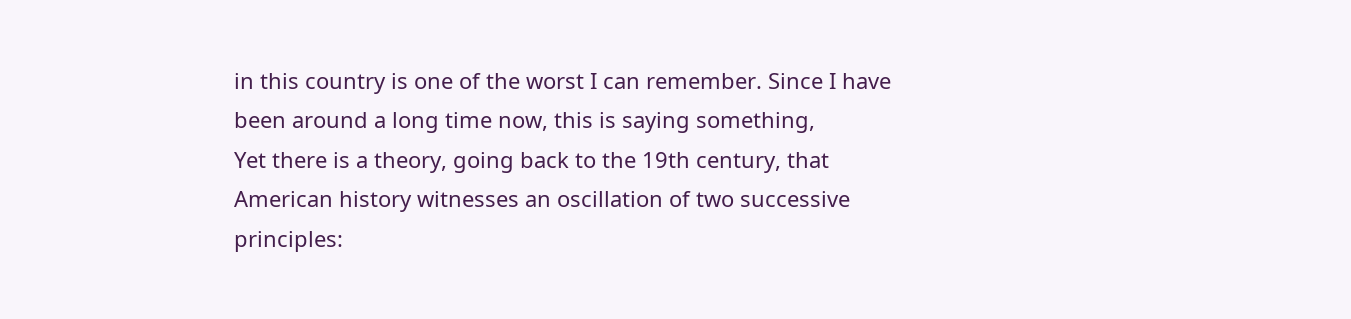in this country is one of the worst I can remember. Since I have been around a long time now, this is saying something,
Yet there is a theory, going back to the 19th century, that American history witnesses an oscillation of two successive principles: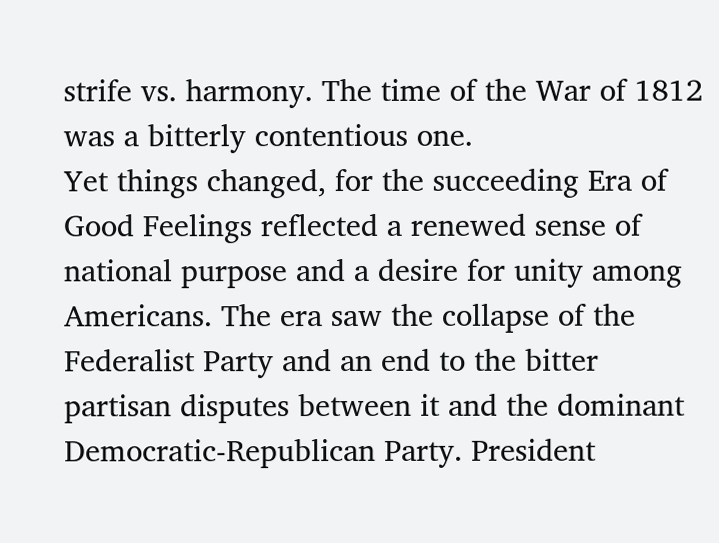strife vs. harmony. The time of the War of 1812 was a bitterly contentious one.
Yet things changed, for the succeeding Era of Good Feelings reflected a renewed sense of national purpose and a desire for unity among Americans. The era saw the collapse of the Federalist Party and an end to the bitter partisan disputes between it and the dominant Democratic-Republican Party. President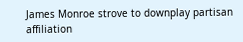James Monroe strove to downplay partisan affiliation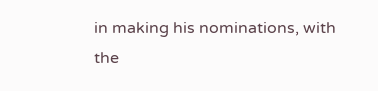in making his nominations, with the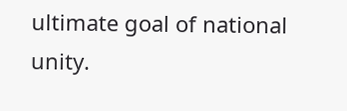ultimate goal of national unity.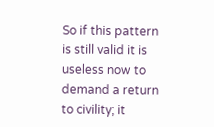So if this pattern is still valid it is useless now to demand a return to civility; it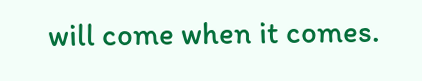will come when it comes.